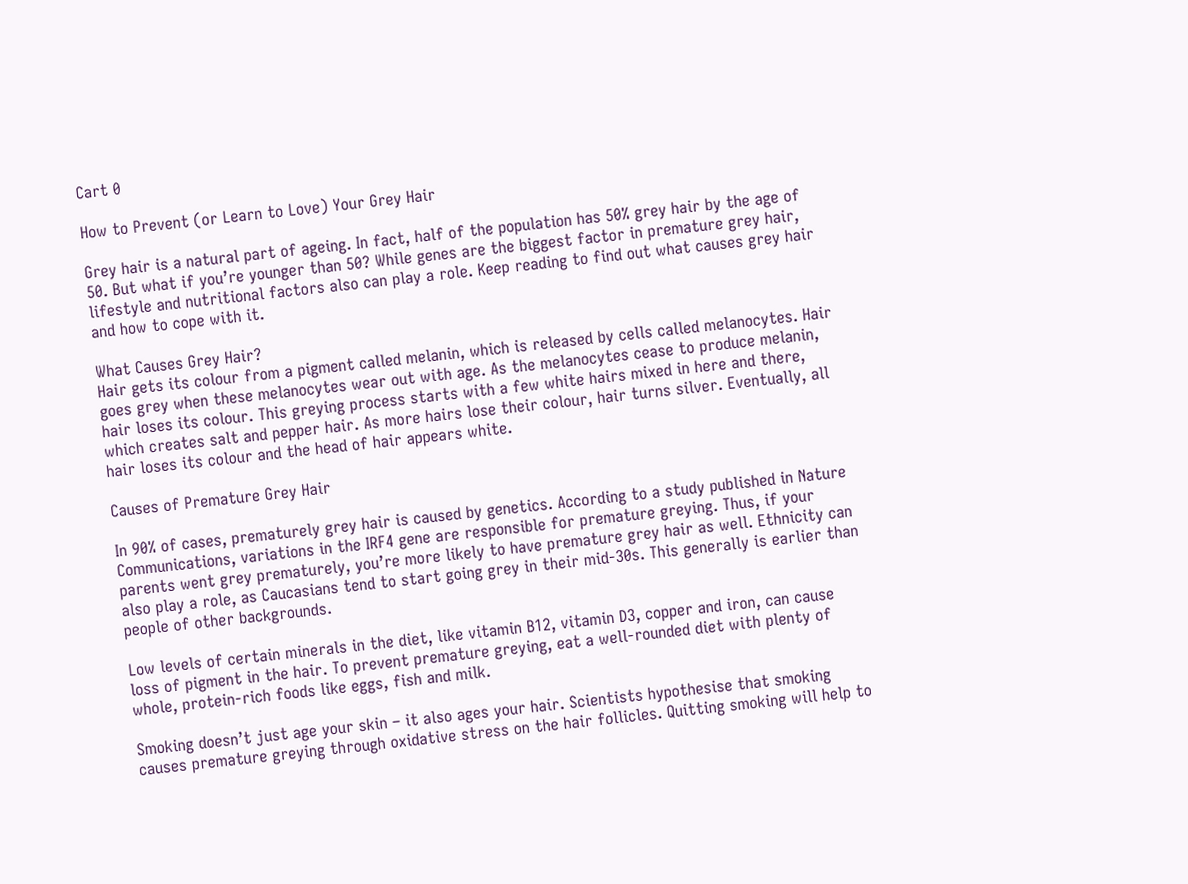Cart 0

How to Prevent (or Learn to Love) Your Grey Hair

Grey hair is a natural part of ageing. In fact, half of the population has 50% grey hair by the age of 50. But what if you’re younger than 50? While genes are the biggest factor in premature grey hair, lifestyle and nutritional factors also can play a role. Keep reading to find out what causes grey hair and how to cope with it.

What Causes Grey Hair?
Hair gets its colour from a pigment called melanin, which is released by cells called melanocytes. Hair goes grey when these melanocytes wear out with age. As the melanocytes cease to produce melanin, hair loses its colour. This greying process starts with a few white hairs mixed in here and there, which creates salt and pepper hair. As more hairs lose their colour, hair turns silver. Eventually, all hair loses its colour and the head of hair appears white.

Causes of Premature Grey Hair

In 90% of cases, prematurely grey hair is caused by genetics. According to a study published in Nature Communications, variations in the IRF4 gene are responsible for premature greying. Thus, if your parents went grey prematurely, you’re more likely to have premature grey hair as well. Ethnicity can also play a role, as Caucasians tend to start going grey in their mid-30s. This generally is earlier than people of other backgrounds.

Low levels of certain minerals in the diet, like vitamin B12, vitamin D3, copper and iron, can cause loss of pigment in the hair. To prevent premature greying, eat a well-rounded diet with plenty of whole, protein-rich foods like eggs, fish and milk.

Smoking doesn’t just age your skin – it also ages your hair. Scientists hypothesise that smoking causes premature greying through oxidative stress on the hair follicles. Quitting smoking will help to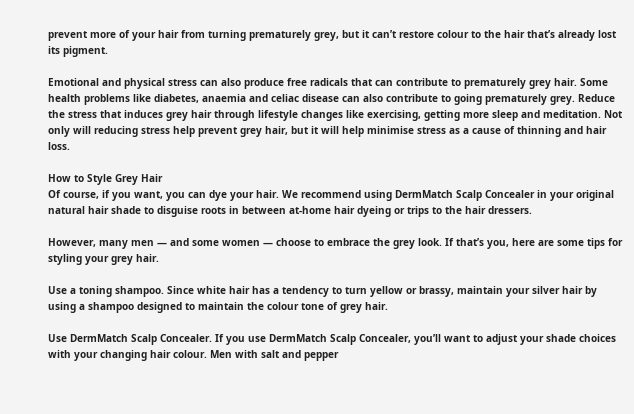prevent more of your hair from turning prematurely grey, but it can’t restore colour to the hair that’s already lost its pigment.

Emotional and physical stress can also produce free radicals that can contribute to prematurely grey hair. Some health problems like diabetes, anaemia and celiac disease can also contribute to going prematurely grey. Reduce the stress that induces grey hair through lifestyle changes like exercising, getting more sleep and meditation. Not only will reducing stress help prevent grey hair, but it will help minimise stress as a cause of thinning and hair loss.

How to Style Grey Hair
Of course, if you want, you can dye your hair. We recommend using DermMatch Scalp Concealer in your original natural hair shade to disguise roots in between at-home hair dyeing or trips to the hair dressers.

However, many men — and some women — choose to embrace the grey look. If that’s you, here are some tips for styling your grey hair.

Use a toning shampoo. Since white hair has a tendency to turn yellow or brassy, maintain your silver hair by using a shampoo designed to maintain the colour tone of grey hair.

Use DermMatch Scalp Concealer. If you use DermMatch Scalp Concealer, you’ll want to adjust your shade choices with your changing hair colour. Men with salt and pepper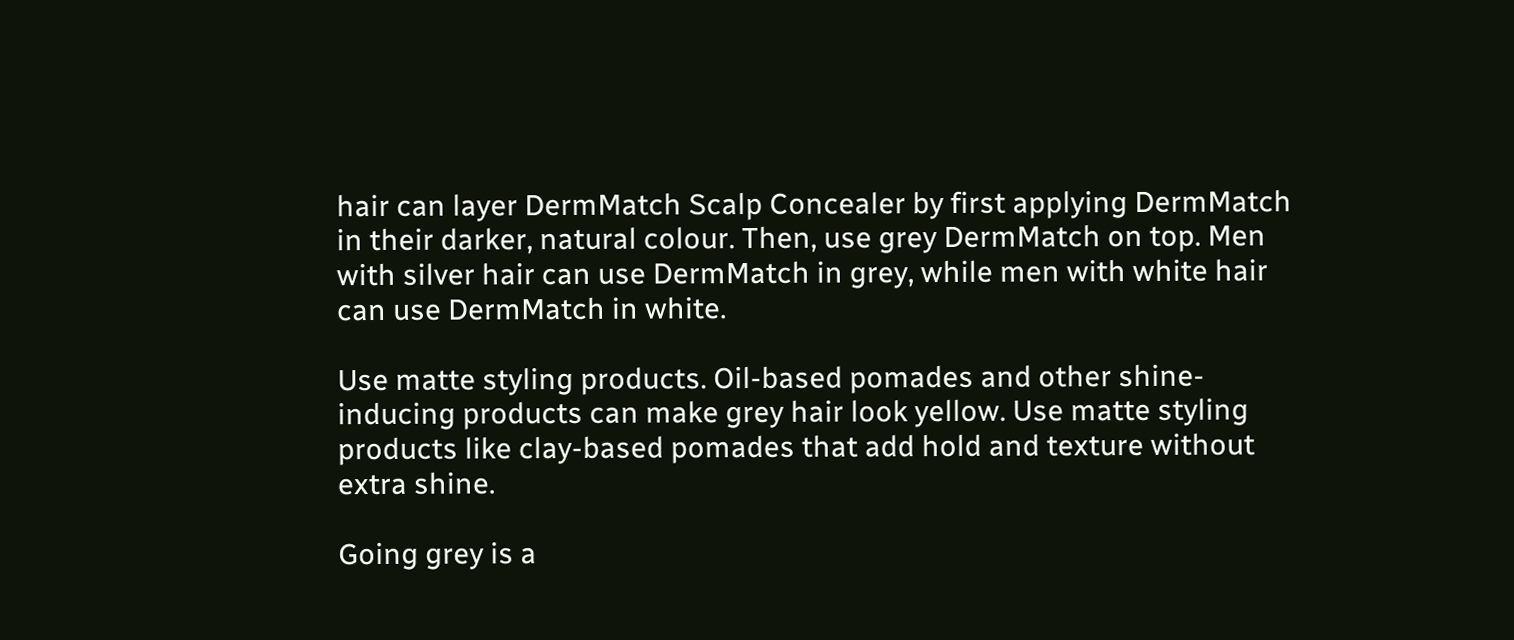hair can layer DermMatch Scalp Concealer by first applying DermMatch in their darker, natural colour. Then, use grey DermMatch on top. Men with silver hair can use DermMatch in grey, while men with white hair can use DermMatch in white.

Use matte styling products. Oil-based pomades and other shine-inducing products can make grey hair look yellow. Use matte styling products like clay-based pomades that add hold and texture without extra shine.

Going grey is a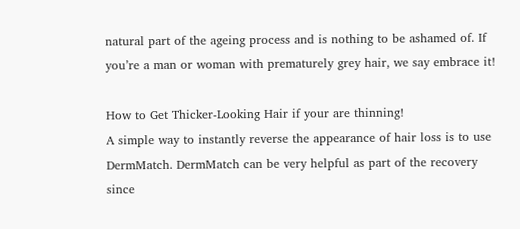natural part of the ageing process and is nothing to be ashamed of. If you’re a man or woman with prematurely grey hair, we say embrace it!

How to Get Thicker-Looking Hair if your are thinning!
A simple way to instantly reverse the appearance of hair loss is to use DermMatch. DermMatch can be very helpful as part of the recovery since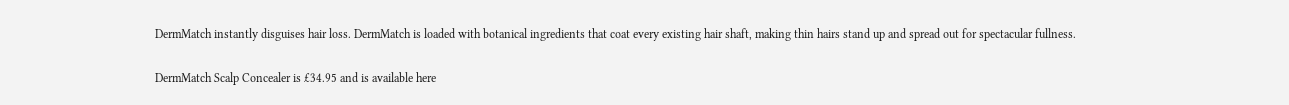DermMatch instantly disguises hair loss. DermMatch is loaded with botanical ingredients that coat every existing hair shaft, making thin hairs stand up and spread out for spectacular fullness.

DermMatch Scalp Concealer is £34.95 and is available here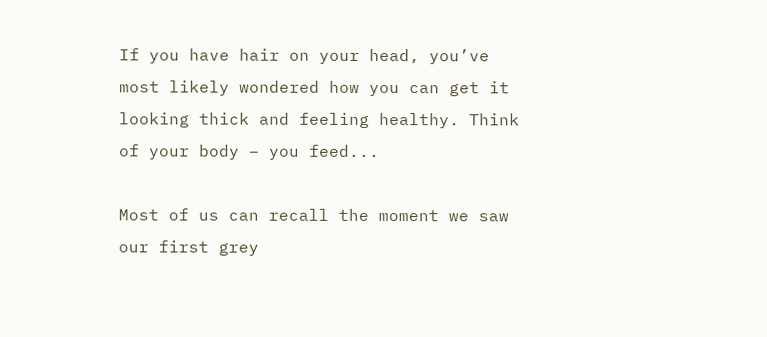If you have hair on your head, you’ve most likely wondered how you can get it looking thick and feeling healthy. Think of your body – you feed...

Most of us can recall the moment we saw our first grey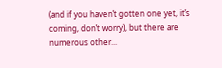(and if you haven’t gotten one yet, it’s coming, don’t worry), but there are numerous other...